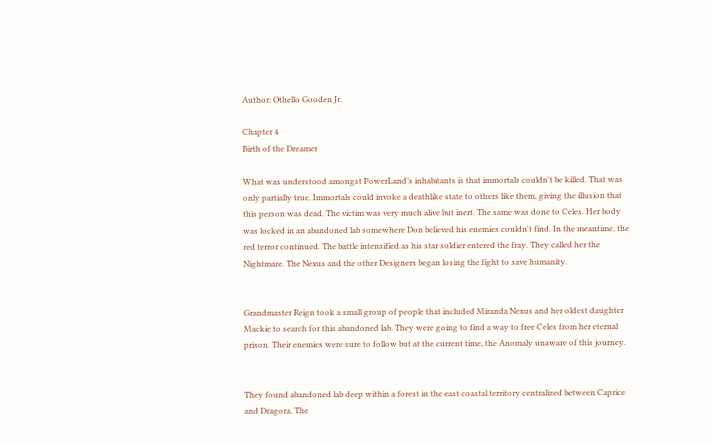Author: Othello Gooden Jr.

Chapter 4
Birth of the Dreamer

What was understood amongst PowerLand’s inhabitants is that immortals couldn't be killed. That was only partially true. Immortals could invoke a deathlike state to others like them, giving the illusion that this person was dead. The victim was very much alive but inert. The same was done to Celes. Her body was locked in an abandoned lab somewhere Don believed his enemies couldn't find. In the meantime, the red terror continued. The battle intensified as his star soldier entered the fray. They called her the Nightmare. The Nexus and the other Designers began losing the fight to save humanity.


Grandmaster Reign took a small group of people that included Miranda Nexus and her oldest daughter Mackie to search for this abandoned lab. They were going to find a way to free Celes from her eternal prison. Their enemies were sure to follow but at the current time, the Anomaly unaware of this journey.


They found abandoned lab deep within a forest in the east coastal territory centralized between Caprice and Dragora. The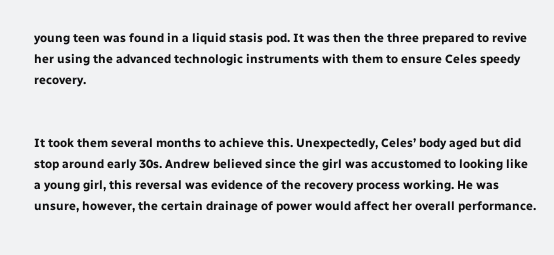young teen was found in a liquid stasis pod. It was then the three prepared to revive her using the advanced technologic instruments with them to ensure Celes speedy recovery.


It took them several months to achieve this. Unexpectedly, Celes’ body aged but did stop around early 30s. Andrew believed since the girl was accustomed to looking like a young girl, this reversal was evidence of the recovery process working. He was unsure, however, the certain drainage of power would affect her overall performance.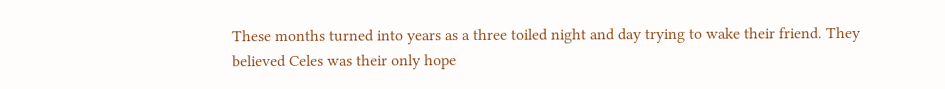These months turned into years as a three toiled night and day trying to wake their friend. They believed Celes was their only hope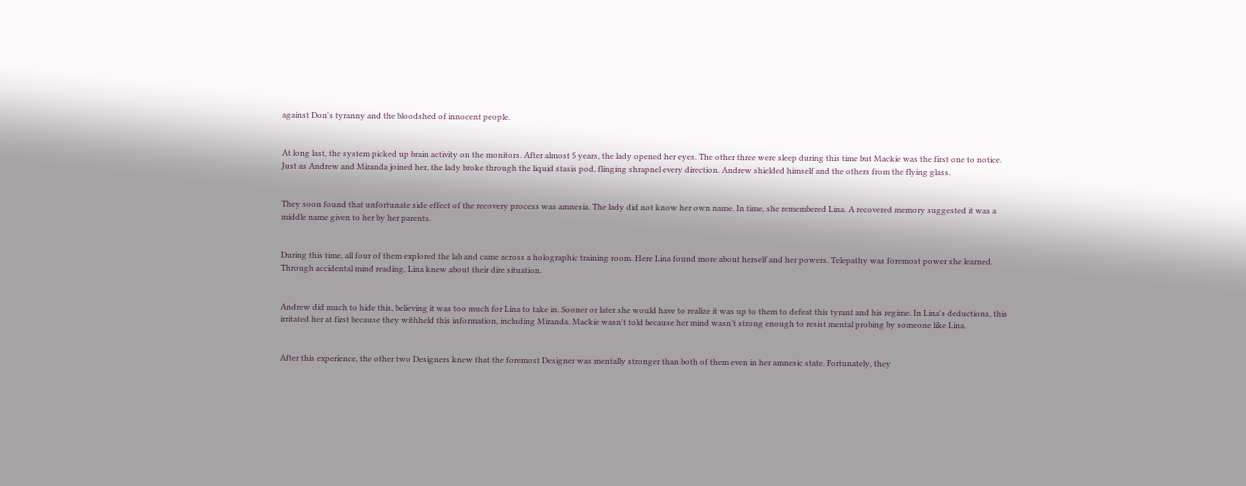against Don's tyranny and the bloodshed of innocent people.


At long last, the system picked up brain activity on the monitors. After almost 5 years, the lady opened her eyes. The other three were sleep during this time but Mackie was the first one to notice. Just as Andrew and Miranda joined her, the lady broke through the liquid stasis pod, flinging shrapnel every direction. Andrew shielded himself and the others from the flying glass.


They soon found that unfortunate side effect of the recovery process was amnesia. The lady did not know her own name. In time, she remembered Lina. A recovered memory suggested it was a middle name given to her by her parents.


During this time, all four of them explored the lab and came across a holographic training room. Here Lina found more about herself and her powers. Telepathy was foremost power she learned. Through accidental mind reading, Lina knew about their dire situation.


Andrew did much to hide this, believing it was too much for Lina to take in. Sooner or later she would have to realize it was up to them to defeat this tyrant and his regime. In Lina's deductions, this irritated her at first because they withheld this information, including Miranda. Mackie wasn't told because her mind wasn’t strong enough to resist mental probing by someone like Lina.


After this experience, the other two Designers knew that the foremost Designer was mentally stronger than both of them even in her amnesic state. Fortunately, they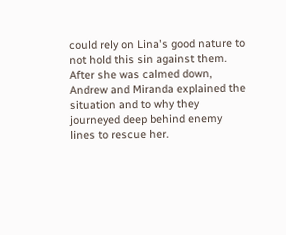could rely on Lina's good nature to not hold this sin against them. After she was calmed down, Andrew and Miranda explained the situation and to why they journeyed deep behind enemy lines to rescue her.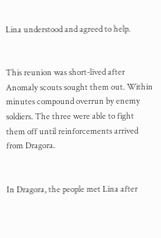Lina understood and agreed to help.


This reunion was short-lived after Anomaly scouts sought them out. Within minutes compound overrun by enemy soldiers. The three were able to fight them off until reinforcements arrived from Dragora.


In Dragora, the people met Lina after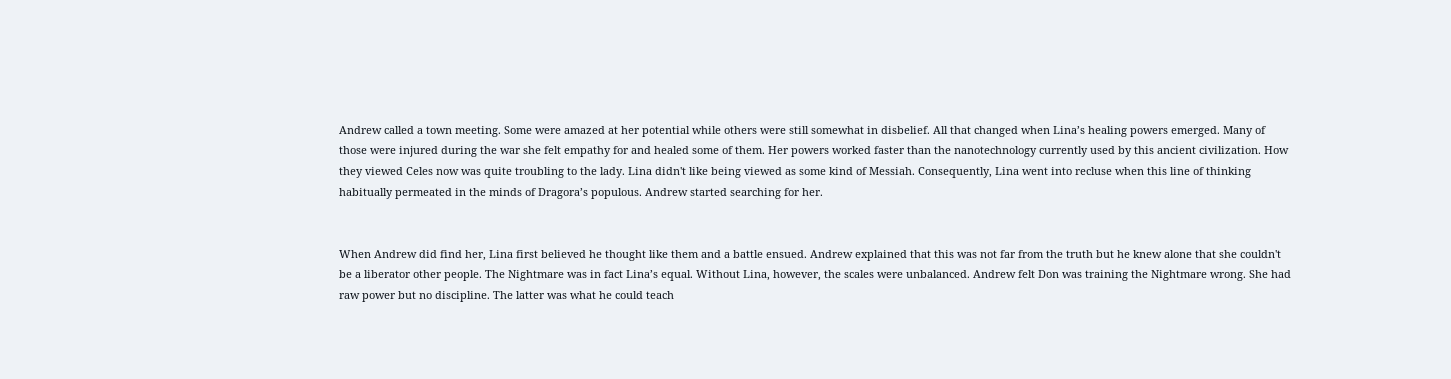Andrew called a town meeting. Some were amazed at her potential while others were still somewhat in disbelief. All that changed when Lina’s healing powers emerged. Many of those were injured during the war she felt empathy for and healed some of them. Her powers worked faster than the nanotechnology currently used by this ancient civilization. How they viewed Celes now was quite troubling to the lady. Lina didn't like being viewed as some kind of Messiah. Consequently, Lina went into recluse when this line of thinking habitually permeated in the minds of Dragora’s populous. Andrew started searching for her.


When Andrew did find her, Lina first believed he thought like them and a battle ensued. Andrew explained that this was not far from the truth but he knew alone that she couldn't be a liberator other people. The Nightmare was in fact Lina’s equal. Without Lina, however, the scales were unbalanced. Andrew felt Don was training the Nightmare wrong. She had raw power but no discipline. The latter was what he could teach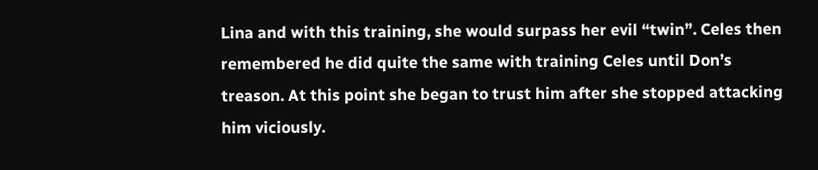Lina and with this training, she would surpass her evil “twin”. Celes then remembered he did quite the same with training Celes until Don’s treason. At this point she began to trust him after she stopped attacking him viciously.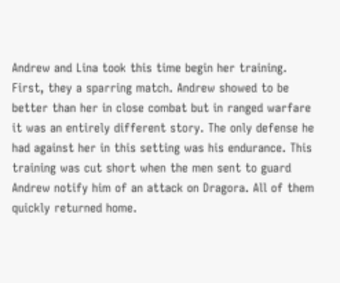Andrew and Lina took this time begin her training. First, they a sparring match. Andrew showed to be better than her in close combat but in ranged warfare it was an entirely different story. The only defense he had against her in this setting was his endurance. This training was cut short when the men sent to guard Andrew notify him of an attack on Dragora. All of them quickly returned home.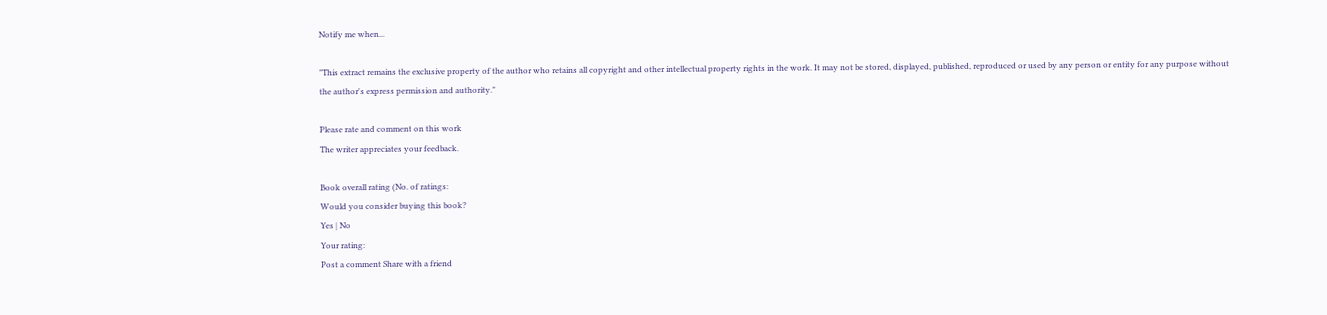Notify me when...

"This extract remains the exclusive property of the author who retains all copyright and other intellectual property rights in the work. It may not be stored, displayed, published, reproduced or used by any person or entity for any purpose without the author's express permission and authority."

Please rate and comment on this work
The writer appreciates your feedback.

Book overall rating (No. of ratings:
Would you consider buying this book?
Yes | No
Your rating:
Post a comment Share with a friend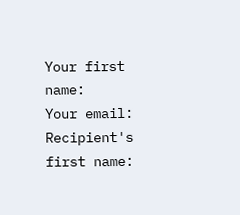Your first name:
Your email:
Recipient's first name: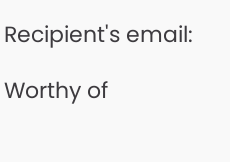Recipient's email:

Worthy of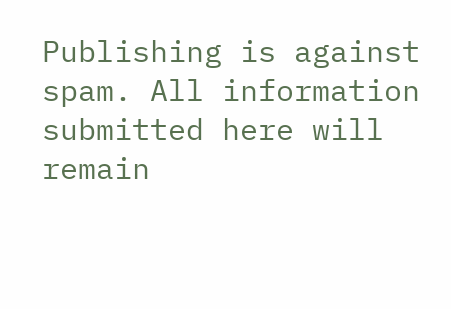Publishing is against spam. All information submitted here will remain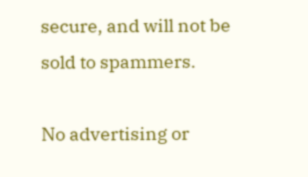secure, and will not be sold to spammers.

No advertising or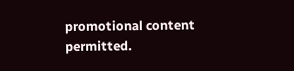promotional content permitted.